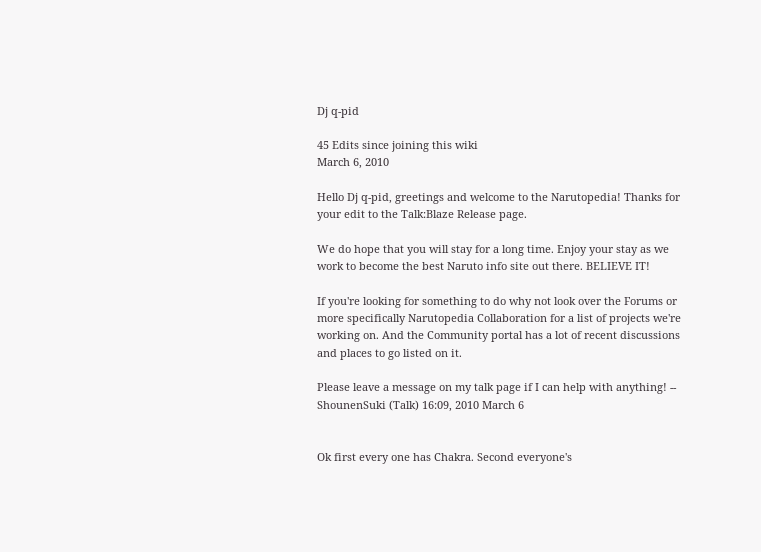Dj q-pid

45 Edits since joining this wiki
March 6, 2010

Hello Dj q-pid, greetings and welcome to the Narutopedia! Thanks for your edit to the Talk:Blaze Release page.

We do hope that you will stay for a long time. Enjoy your stay as we work to become the best Naruto info site out there. BELIEVE IT!

If you're looking for something to do why not look over the Forums or more specifically Narutopedia Collaboration for a list of projects we're working on. And the Community portal has a lot of recent discussions and places to go listed on it.

Please leave a message on my talk page if I can help with anything! -- ShounenSuki (Talk) 16:09, 2010 March 6


Ok first every one has Chakra. Second everyone's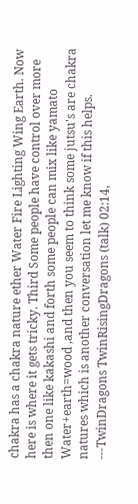chakra has a chakra nature ether Water Fire Lighting Wing Earth. Now here is where it gets tricky. Third Some people have control over more then one like kakashi and forth some people can mix like yamato Water+earth=wood ,and then you seem to think some jutsu's are chakra natures which is another conversation let me know if this helps. ---TwinDragons TwinRisingDragons (talk) 02:14,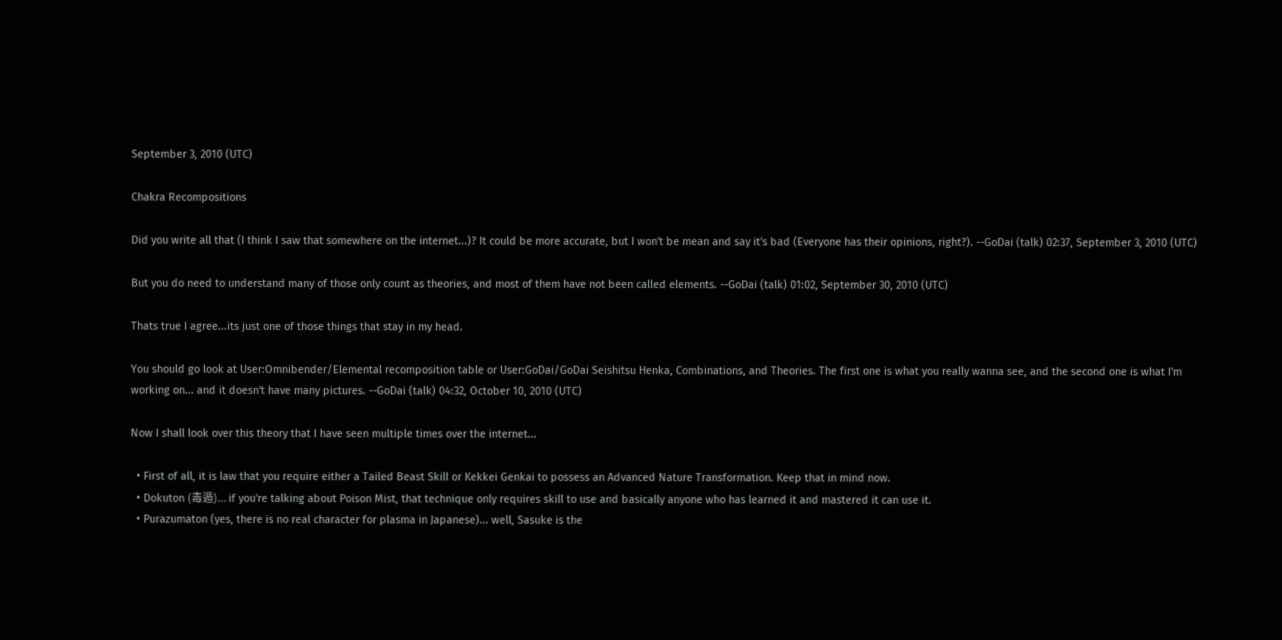September 3, 2010 (UTC)

Chakra Recompositions

Did you write all that (I think I saw that somewhere on the internet...)? It could be more accurate, but I won't be mean and say it's bad (Everyone has their opinions, right?). --GoDai (talk) 02:37, September 3, 2010 (UTC)

But you do need to understand many of those only count as theories, and most of them have not been called elements. --GoDai (talk) 01:02, September 30, 2010 (UTC)

Thats true I agree...its just one of those things that stay in my head.

You should go look at User:Omnibender/Elemental recomposition table or User:GoDai/GoDai Seishitsu Henka, Combinations, and Theories. The first one is what you really wanna see, and the second one is what I'm working on... and it doesn't have many pictures. --GoDai (talk) 04:32, October 10, 2010 (UTC)

Now I shall look over this theory that I have seen multiple times over the internet...

  • First of all, it is law that you require either a Tailed Beast Skill or Kekkei Genkai to possess an Advanced Nature Transformation. Keep that in mind now.
  • Dokuton (毒遁)... if you're talking about Poison Mist, that technique only requires skill to use and basically anyone who has learned it and mastered it can use it.
  • Purazumaton (yes, there is no real character for plasma in Japanese)... well, Sasuke is the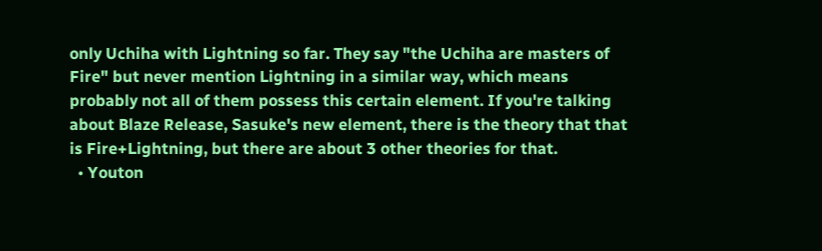only Uchiha with Lightning so far. They say "the Uchiha are masters of Fire" but never mention Lightning in a similar way, which means probably not all of them possess this certain element. If you're talking about Blaze Release, Sasuke's new element, there is the theory that that is Fire+Lightning, but there are about 3 other theories for that.
  • Youton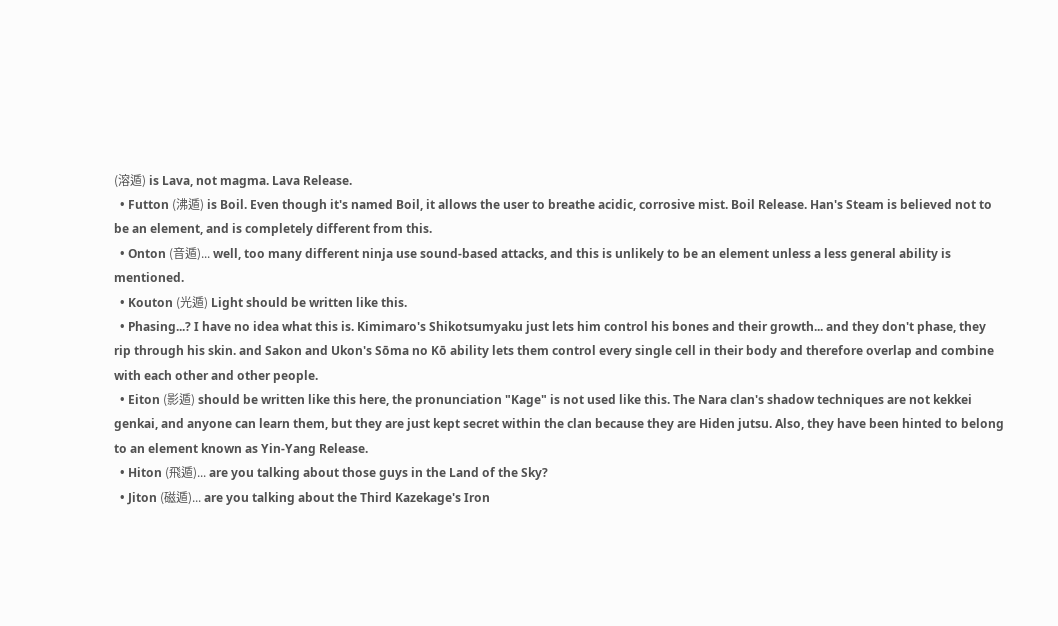(溶遁) is Lava, not magma. Lava Release.
  • Futton (沸遁) is Boil. Even though it's named Boil, it allows the user to breathe acidic, corrosive mist. Boil Release. Han's Steam is believed not to be an element, and is completely different from this.
  • Onton (音遁)... well, too many different ninja use sound-based attacks, and this is unlikely to be an element unless a less general ability is mentioned.
  • Kouton (光遁) Light should be written like this.
  • Phasing...? I have no idea what this is. Kimimaro's Shikotsumyaku just lets him control his bones and their growth... and they don't phase, they rip through his skin. and Sakon and Ukon's Sōma no Kō ability lets them control every single cell in their body and therefore overlap and combine with each other and other people.
  • Eiton (影遁) should be written like this here, the pronunciation "Kage" is not used like this. The Nara clan's shadow techniques are not kekkei genkai, and anyone can learn them, but they are just kept secret within the clan because they are Hiden jutsu. Also, they have been hinted to belong to an element known as Yin-Yang Release.
  • Hiton (飛遁)... are you talking about those guys in the Land of the Sky?
  • Jiton (磁遁)... are you talking about the Third Kazekage's Iron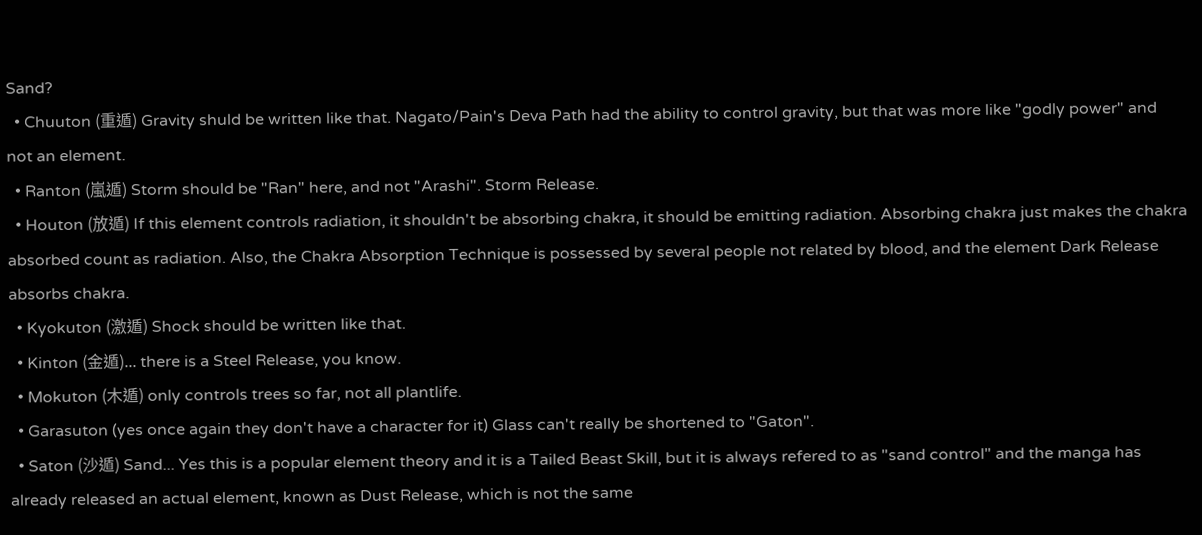Sand?
  • Chuuton (重遁) Gravity shuld be written like that. Nagato/Pain's Deva Path had the ability to control gravity, but that was more like "godly power" and not an element.
  • Ranton (嵐遁) Storm should be "Ran" here, and not "Arashi". Storm Release.
  • Houton (放遁) If this element controls radiation, it shouldn't be absorbing chakra, it should be emitting radiation. Absorbing chakra just makes the chakra absorbed count as radiation. Also, the Chakra Absorption Technique is possessed by several people not related by blood, and the element Dark Release absorbs chakra.
  • Kyokuton (激遁) Shock should be written like that.
  • Kinton (金遁)... there is a Steel Release, you know.
  • Mokuton (木遁) only controls trees so far, not all plantlife.
  • Garasuton (yes once again they don't have a character for it) Glass can't really be shortened to "Gaton".
  • Saton (沙遁) Sand... Yes this is a popular element theory and it is a Tailed Beast Skill, but it is always refered to as "sand control" and the manga has already released an actual element, known as Dust Release, which is not the same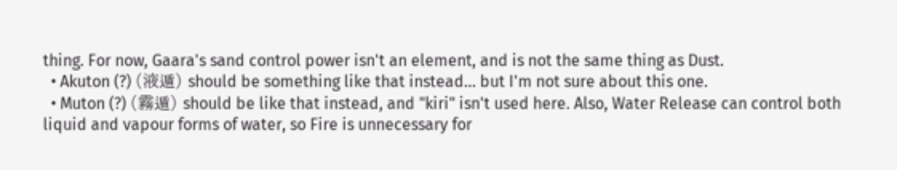thing. For now, Gaara's sand control power isn't an element, and is not the same thing as Dust.
  • Akuton (?) (液遁) should be something like that instead... but I'm not sure about this one.
  • Muton (?) (霧遁) should be like that instead, and "kiri" isn't used here. Also, Water Release can control both liquid and vapour forms of water, so Fire is unnecessary for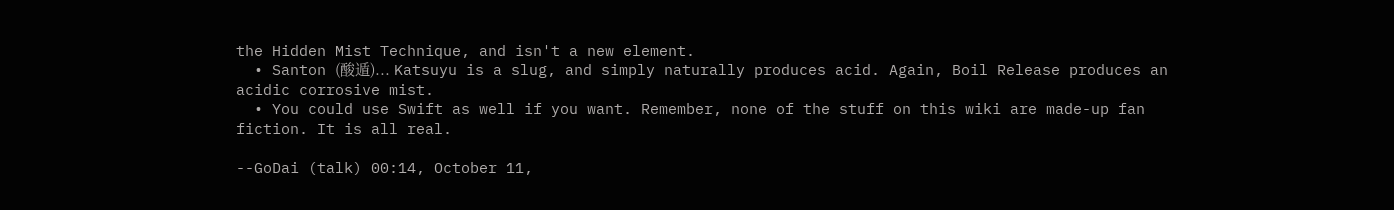the Hidden Mist Technique, and isn't a new element.
  • Santon (酸遁)... Katsuyu is a slug, and simply naturally produces acid. Again, Boil Release produces an acidic corrosive mist.
  • You could use Swift as well if you want. Remember, none of the stuff on this wiki are made-up fan fiction. It is all real.

--GoDai (talk) 00:14, October 11,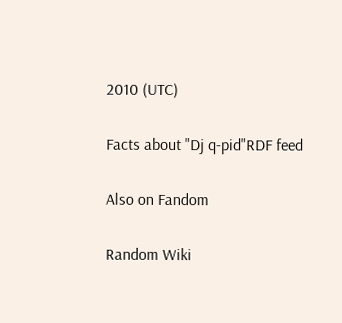2010 (UTC)

Facts about "Dj q-pid"RDF feed

Also on Fandom

Random Wiki